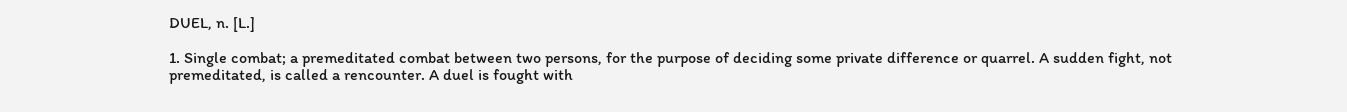DUEL, n. [L.]

1. Single combat; a premeditated combat between two persons, for the purpose of deciding some private difference or quarrel. A sudden fight, not premeditated, is called a rencounter. A duel is fought with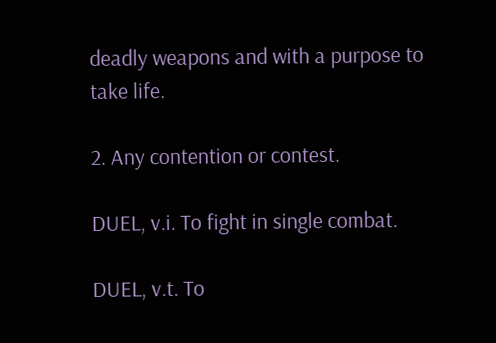deadly weapons and with a purpose to take life.

2. Any contention or contest.

DUEL, v.i. To fight in single combat.

DUEL, v.t. To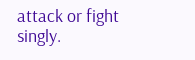attack or fight singly.